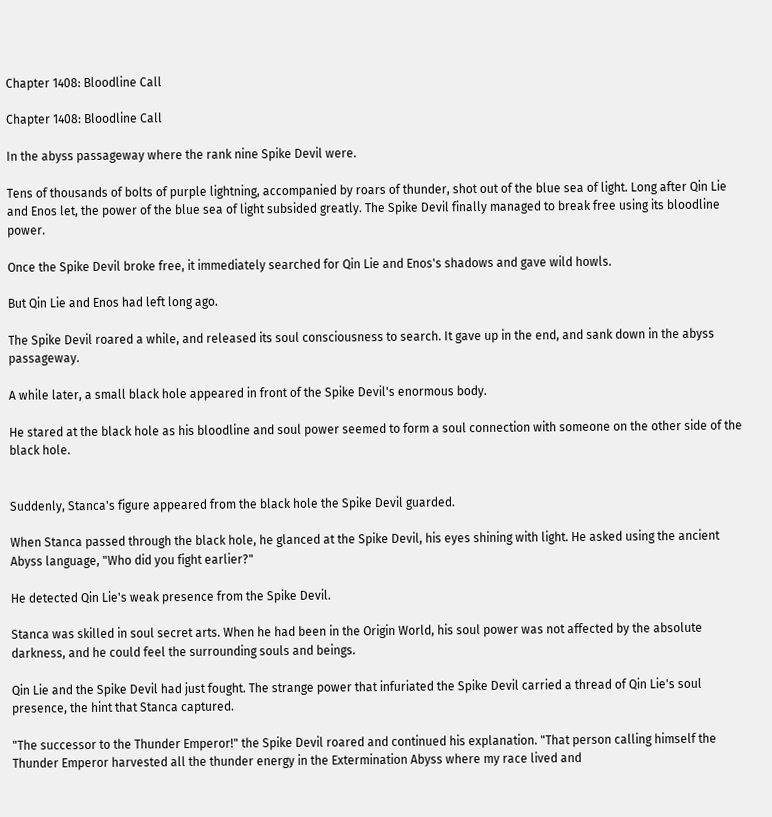Chapter 1408: Bloodline Call

Chapter 1408: Bloodline Call

In the abyss passageway where the rank nine Spike Devil were.

Tens of thousands of bolts of purple lightning, accompanied by roars of thunder, shot out of the blue sea of light. Long after Qin Lie and Enos let, the power of the blue sea of light subsided greatly. The Spike Devil finally managed to break free using its bloodline power.

Once the Spike Devil broke free, it immediately searched for Qin Lie and Enos's shadows and gave wild howls.

But Qin Lie and Enos had left long ago.

The Spike Devil roared a while, and released its soul consciousness to search. It gave up in the end, and sank down in the abyss passageway.

A while later, a small black hole appeared in front of the Spike Devil's enormous body.

He stared at the black hole as his bloodline and soul power seemed to form a soul connection with someone on the other side of the black hole.


Suddenly, Stanca's figure appeared from the black hole the Spike Devil guarded.

When Stanca passed through the black hole, he glanced at the Spike Devil, his eyes shining with light. He asked using the ancient Abyss language, "Who did you fight earlier?"

He detected Qin Lie's weak presence from the Spike Devil.

Stanca was skilled in soul secret arts. When he had been in the Origin World, his soul power was not affected by the absolute darkness, and he could feel the surrounding souls and beings.

Qin Lie and the Spike Devil had just fought. The strange power that infuriated the Spike Devil carried a thread of Qin Lie's soul presence, the hint that Stanca captured.

"The successor to the Thunder Emperor!" the Spike Devil roared and continued his explanation. "That person calling himself the Thunder Emperor harvested all the thunder energy in the Extermination Abyss where my race lived and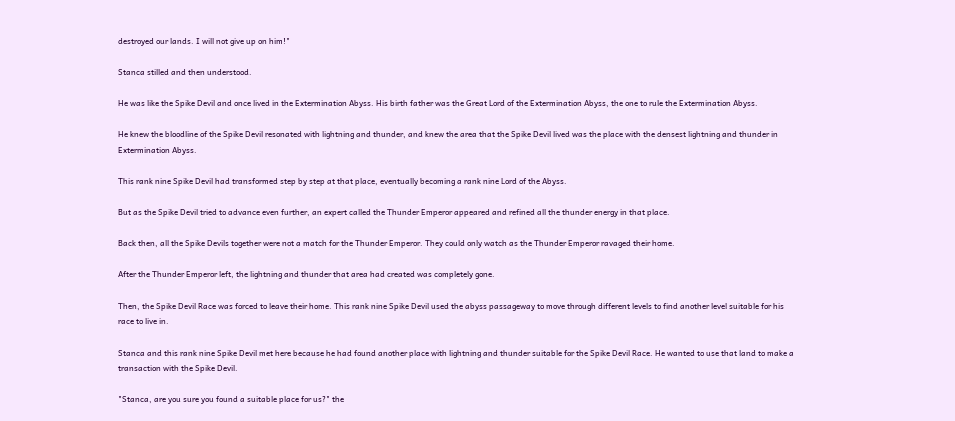destroyed our lands. I will not give up on him!"

Stanca stilled and then understood.

He was like the Spike Devil and once lived in the Extermination Abyss. His birth father was the Great Lord of the Extermination Abyss, the one to rule the Extermination Abyss.

He knew the bloodline of the Spike Devil resonated with lightning and thunder, and knew the area that the Spike Devil lived was the place with the densest lightning and thunder in Extermination Abyss.

This rank nine Spike Devil had transformed step by step at that place, eventually becoming a rank nine Lord of the Abyss.

But as the Spike Devil tried to advance even further, an expert called the Thunder Emperor appeared and refined all the thunder energy in that place.

Back then, all the Spike Devils together were not a match for the Thunder Emperor. They could only watch as the Thunder Emperor ravaged their home.

After the Thunder Emperor left, the lightning and thunder that area had created was completely gone.

Then, the Spike Devil Race was forced to leave their home. This rank nine Spike Devil used the abyss passageway to move through different levels to find another level suitable for his race to live in.

Stanca and this rank nine Spike Devil met here because he had found another place with lightning and thunder suitable for the Spike Devil Race. He wanted to use that land to make a transaction with the Spike Devil.

"Stanca, are you sure you found a suitable place for us?" the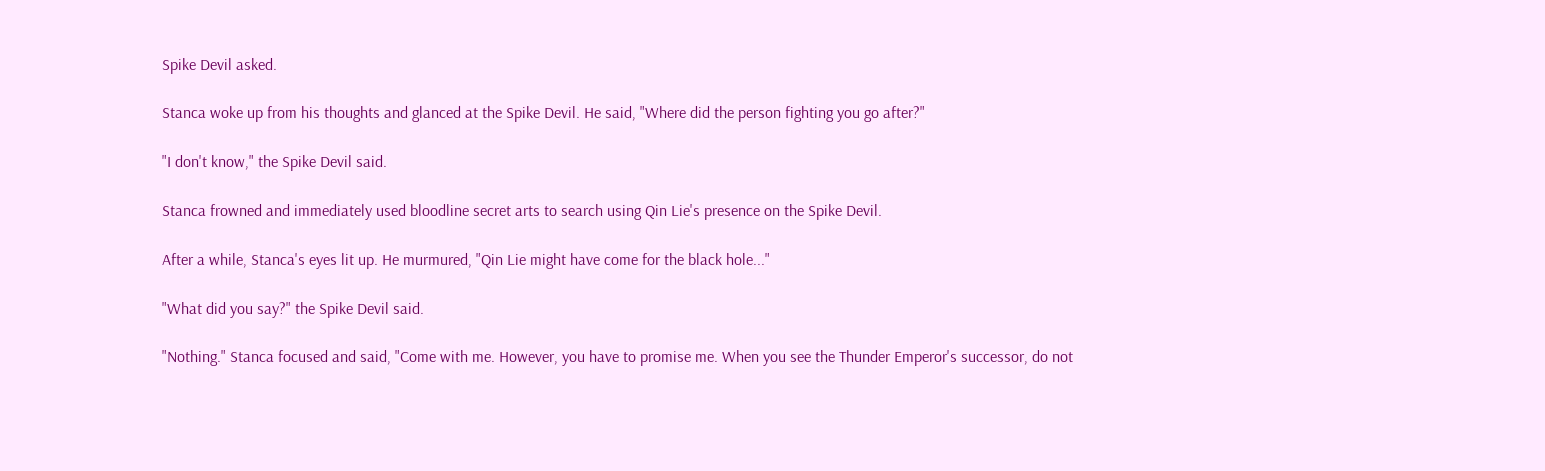Spike Devil asked.

Stanca woke up from his thoughts and glanced at the Spike Devil. He said, "Where did the person fighting you go after?"

"I don't know," the Spike Devil said.

Stanca frowned and immediately used bloodline secret arts to search using Qin Lie's presence on the Spike Devil.

After a while, Stanca's eyes lit up. He murmured, "Qin Lie might have come for the black hole..."

"What did you say?" the Spike Devil said.

"Nothing." Stanca focused and said, "Come with me. However, you have to promise me. When you see the Thunder Emperor's successor, do not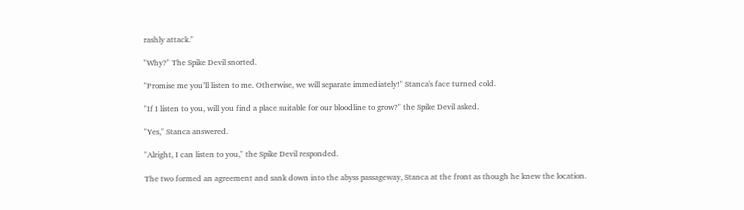rashly attack."

"Why?" The Spike Devil snorted.

"Promise me you’ll listen to me. Otherwise, we will separate immediately!" Stanca's face turned cold.

"If I listen to you, will you find a place suitable for our bloodline to grow?" the Spike Devil asked.

"Yes," Stanca answered.

"Alright, I can listen to you," the Spike Devil responded.

The two formed an agreement and sank down into the abyss passageway, Stanca at the front as though he knew the location.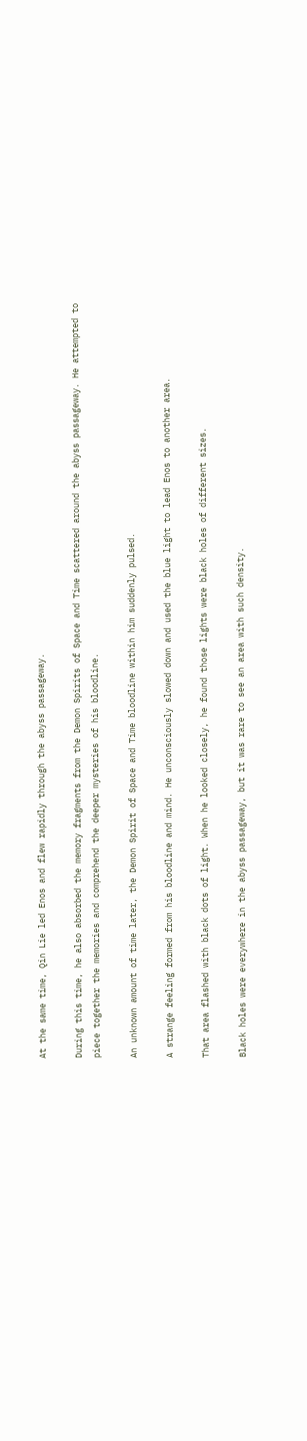At the same time, Qin Lie led Enos and flew rapidly through the abyss passageway.

During this time, he also absorbed the memory fragments from the Demon Spirits of Space and Time scattered around the abyss passageway. He attempted to piece together the memories and comprehend the deeper mysteries of his bloodline.

An unknown amount of time later, the Demon Spirit of Space and Time bloodline within him suddenly pulsed.

A strange feeling formed from his bloodline and mind. He unconsciously slowed down and used the blue light to lead Enos to another area.

That area flashed with black dots of light. When he looked closely, he found those lights were black holes of different sizes.

Black holes were everywhere in the abyss passageway, but it was rare to see an area with such density.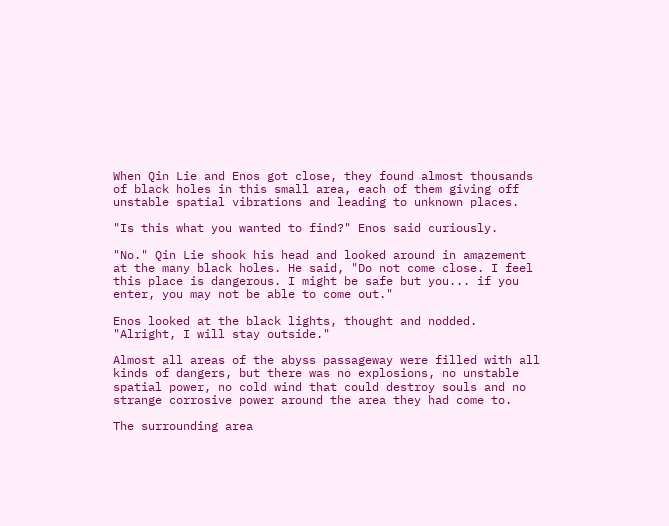When Qin Lie and Enos got close, they found almost thousands of black holes in this small area, each of them giving off unstable spatial vibrations and leading to unknown places.

"Is this what you wanted to find?" Enos said curiously.

"No." Qin Lie shook his head and looked around in amazement at the many black holes. He said, "Do not come close. I feel this place is dangerous. I might be safe but you... if you enter, you may not be able to come out."

Enos looked at the black lights, thought and nodded. "Alright, I will stay outside."

Almost all areas of the abyss passageway were filled with all kinds of dangers, but there was no explosions, no unstable spatial power, no cold wind that could destroy souls and no strange corrosive power around the area they had come to.

The surrounding area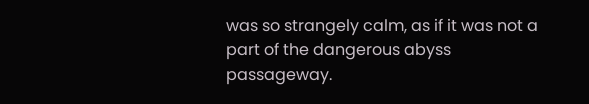was so strangely calm, as if it was not a part of the dangerous abyss passageway.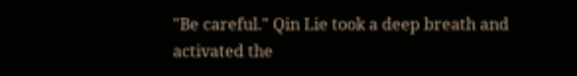"Be careful." Qin Lie took a deep breath and activated the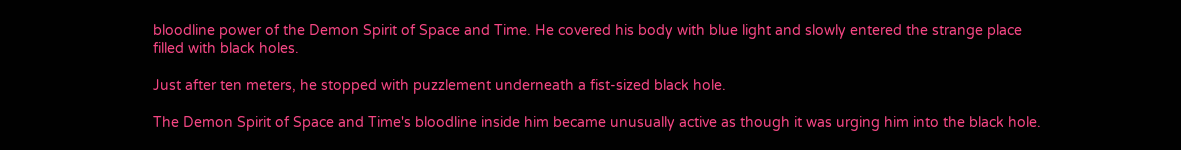bloodline power of the Demon Spirit of Space and Time. He covered his body with blue light and slowly entered the strange place filled with black holes.

Just after ten meters, he stopped with puzzlement underneath a fist-sized black hole.

The Demon Spirit of Space and Time's bloodline inside him became unusually active as though it was urging him into the black hole.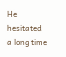He hesitated a long time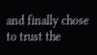and finally chose to trust the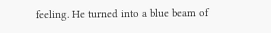feeling. He turned into a blue beam of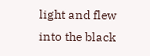light and flew into the black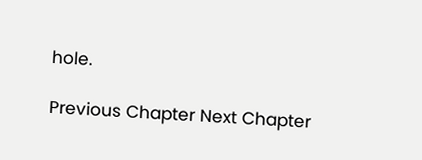hole.

Previous Chapter Next Chapter